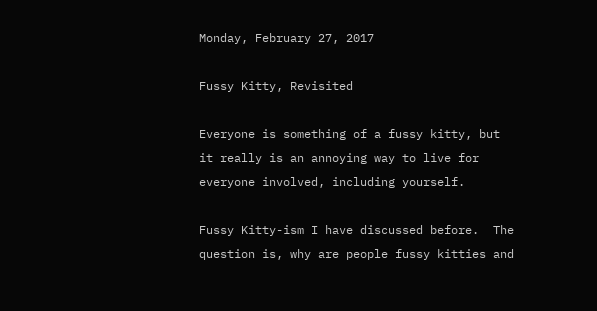Monday, February 27, 2017

Fussy Kitty, Revisited

Everyone is something of a fussy kitty, but it really is an annoying way to live for everyone involved, including yourself.

Fussy Kitty-ism I have discussed before.  The question is, why are people fussy kitties and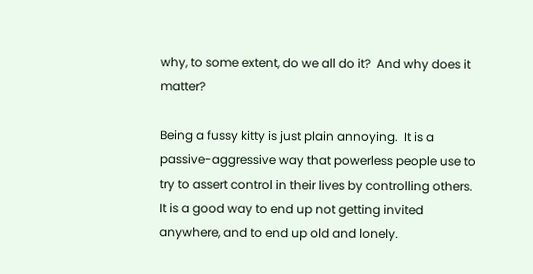why, to some extent, do we all do it?  And why does it matter?

Being a fussy kitty is just plain annoying.  It is a passive-aggressive way that powerless people use to try to assert control in their lives by controlling others.   It is a good way to end up not getting invited anywhere, and to end up old and lonely.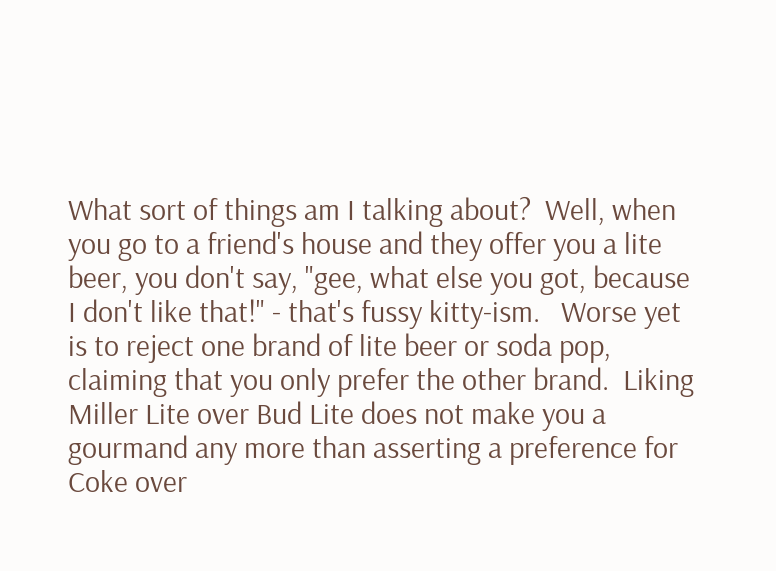What sort of things am I talking about?  Well, when you go to a friend's house and they offer you a lite beer, you don't say, "gee, what else you got, because I don't like that!" - that's fussy kitty-ism.   Worse yet is to reject one brand of lite beer or soda pop, claiming that you only prefer the other brand.  Liking Miller Lite over Bud Lite does not make you a gourmand any more than asserting a preference for Coke over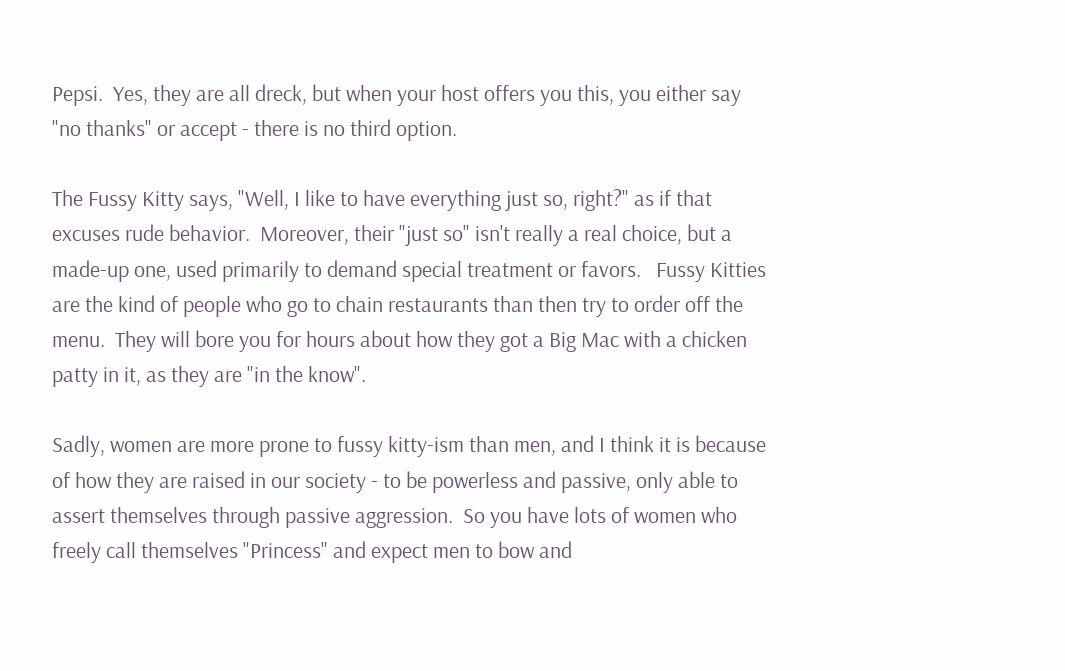Pepsi.  Yes, they are all dreck, but when your host offers you this, you either say "no thanks" or accept - there is no third option.

The Fussy Kitty says, "Well, I like to have everything just so, right?" as if that excuses rude behavior.  Moreover, their "just so" isn't really a real choice, but a made-up one, used primarily to demand special treatment or favors.   Fussy Kitties are the kind of people who go to chain restaurants than then try to order off the menu.  They will bore you for hours about how they got a Big Mac with a chicken patty in it, as they are "in the know".

Sadly, women are more prone to fussy kitty-ism than men, and I think it is because of how they are raised in our society - to be powerless and passive, only able to assert themselves through passive aggression.  So you have lots of women who freely call themselves "Princess" and expect men to bow and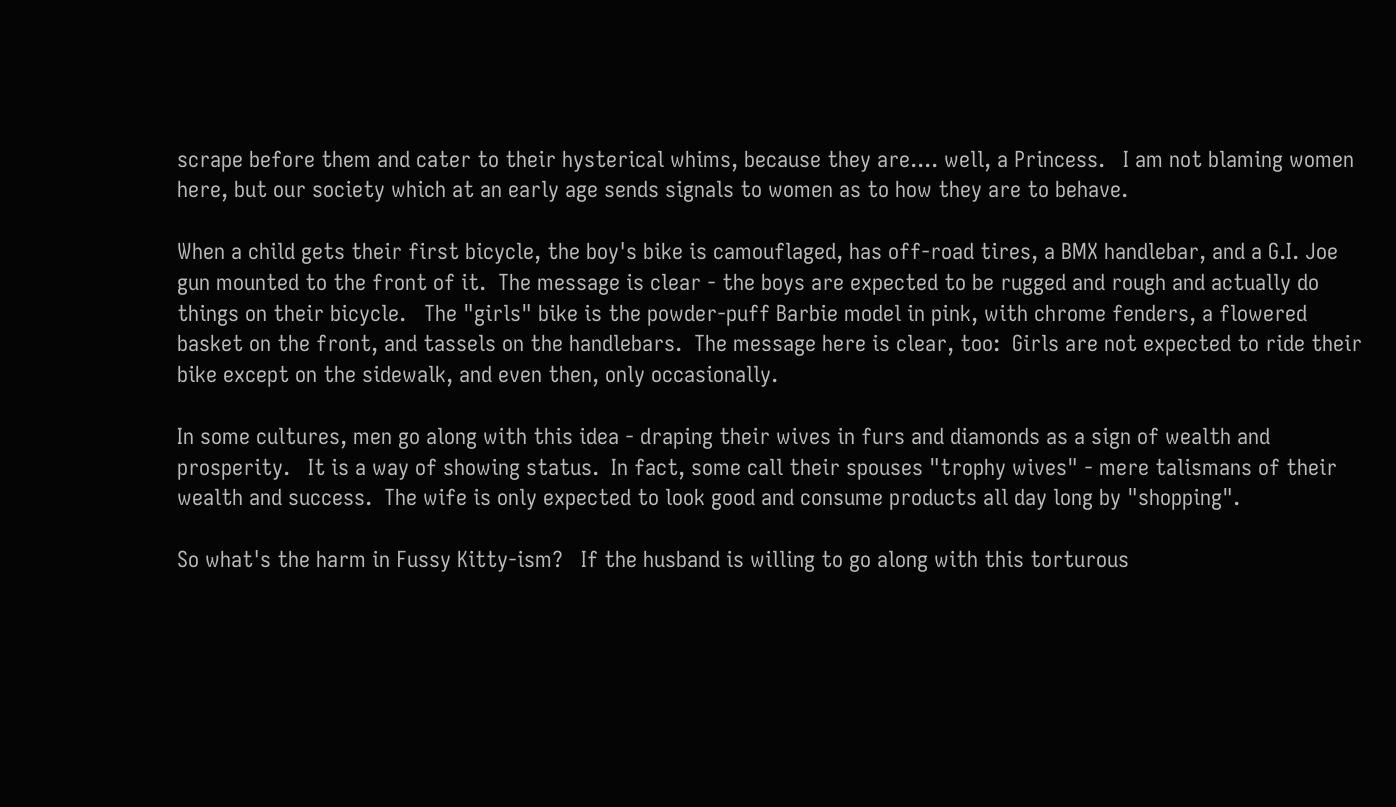scrape before them and cater to their hysterical whims, because they are.... well, a Princess.   I am not blaming women here, but our society which at an early age sends signals to women as to how they are to behave.

When a child gets their first bicycle, the boy's bike is camouflaged, has off-road tires, a BMX handlebar, and a G.I. Joe gun mounted to the front of it.  The message is clear - the boys are expected to be rugged and rough and actually do things on their bicycle.   The "girls" bike is the powder-puff Barbie model in pink, with chrome fenders, a flowered basket on the front, and tassels on the handlebars.  The message here is clear, too:  Girls are not expected to ride their bike except on the sidewalk, and even then, only occasionally.

In some cultures, men go along with this idea - draping their wives in furs and diamonds as a sign of wealth and prosperity.   It is a way of showing status.  In fact, some call their spouses "trophy wives" - mere talismans of their wealth and success.  The wife is only expected to look good and consume products all day long by "shopping".

So what's the harm in Fussy Kitty-ism?   If the husband is willing to go along with this torturous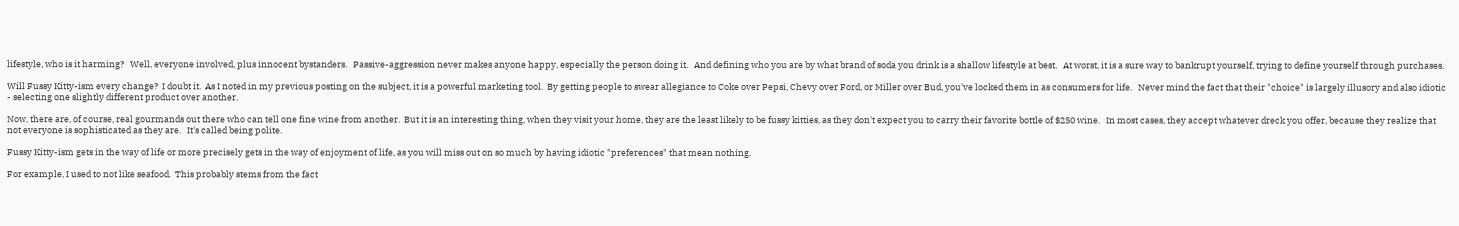lifestyle, who is it harming?   Well, everyone involved, plus innocent bystanders.   Passive-aggression never makes anyone happy, especially the person doing it.   And defining who you are by what brand of soda you drink is a shallow lifestyle at best.   At worst, it is a sure way to bankrupt yourself, trying to define yourself through purchases.

Will Fussy Kitty-ism every change?  I doubt it.  As I noted in my previous posting on the subject, it is a powerful marketing tool.  By getting people to swear allegiance to Coke over Pepsi, Chevy over Ford, or Miller over Bud, you've locked them in as consumers for life.   Never mind the fact that their "choice" is largely illusory and also idiotic - selecting one slightly different product over another.

Now, there are, of course, real gourmands out there who can tell one fine wine from another.  But it is an interesting thing, when they visit your home, they are the least likely to be fussy kitties, as they don't expect you to carry their favorite bottle of $250 wine.   In most cases, they accept whatever dreck you offer, because they realize that not everyone is sophisticated as they are.   It's called being polite.

Fussy Kitty-ism gets in the way of life or more precisely gets in the way of enjoyment of life, as you will miss out on so much by having idiotic "preferences" that mean nothing.

For example, I used to not like seafood.  This probably stems from the fact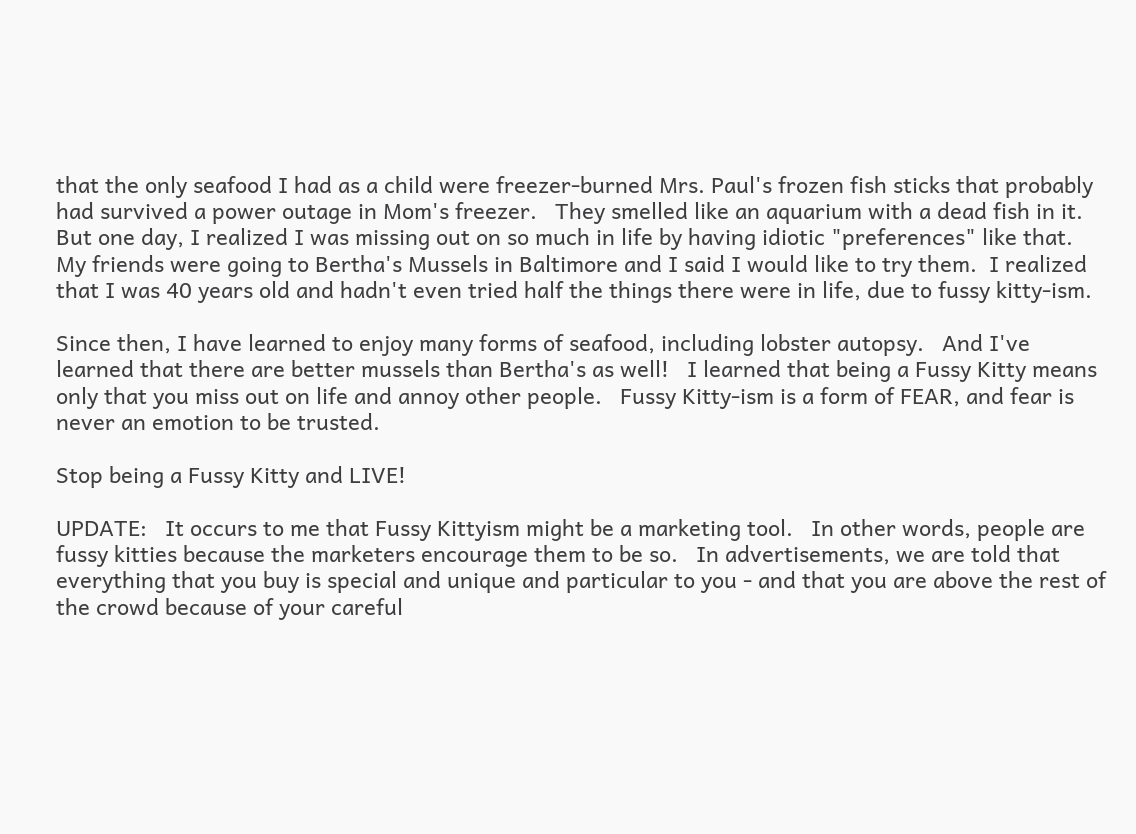that the only seafood I had as a child were freezer-burned Mrs. Paul's frozen fish sticks that probably had survived a power outage in Mom's freezer.   They smelled like an aquarium with a dead fish in it.  But one day, I realized I was missing out on so much in life by having idiotic "preferences" like that.  My friends were going to Bertha's Mussels in Baltimore and I said I would like to try them.  I realized that I was 40 years old and hadn't even tried half the things there were in life, due to fussy kitty-ism.

Since then, I have learned to enjoy many forms of seafood, including lobster autopsy.   And I've learned that there are better mussels than Bertha's as well!   I learned that being a Fussy Kitty means only that you miss out on life and annoy other people.   Fussy Kitty-ism is a form of FEAR, and fear is never an emotion to be trusted.

Stop being a Fussy Kitty and LIVE!

UPDATE:   It occurs to me that Fussy Kittyism might be a marketing tool.   In other words, people are fussy kitties because the marketers encourage them to be so.   In advertisements, we are told that everything that you buy is special and unique and particular to you - and that you are above the rest of the crowd because of your careful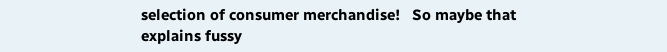selection of consumer merchandise!   So maybe that explains fussy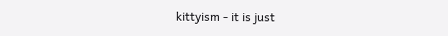kittyism - it is just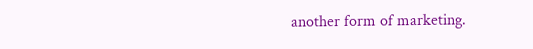another form of marketing.